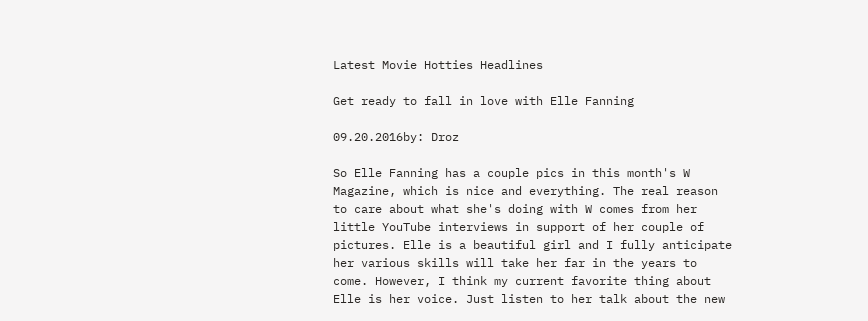Latest Movie Hotties Headlines

Get ready to fall in love with Elle Fanning

09.20.2016by: Droz

So Elle Fanning has a couple pics in this month's W Magazine, which is nice and everything. The real reason to care about what she's doing with W comes from her little YouTube interviews in support of her couple of pictures. Elle is a beautiful girl and I fully anticipate her various skills will take her far in the years to come. However, I think my current favorite thing about Elle is her voice. Just listen to her talk about the new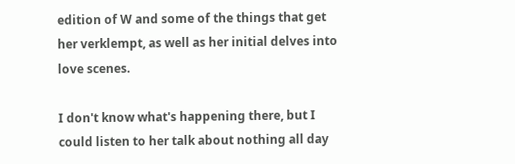edition of W and some of the things that get her verklempt, as well as her initial delves into love scenes.

I don't know what's happening there, but I could listen to her talk about nothing all day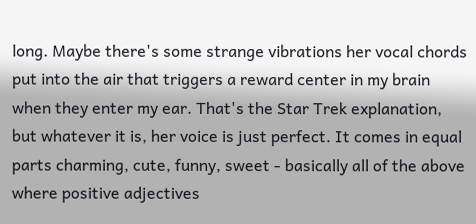long. Maybe there's some strange vibrations her vocal chords put into the air that triggers a reward center in my brain when they enter my ear. That's the Star Trek explanation, but whatever it is, her voice is just perfect. It comes in equal parts charming, cute, funny, sweet - basically all of the above where positive adjectives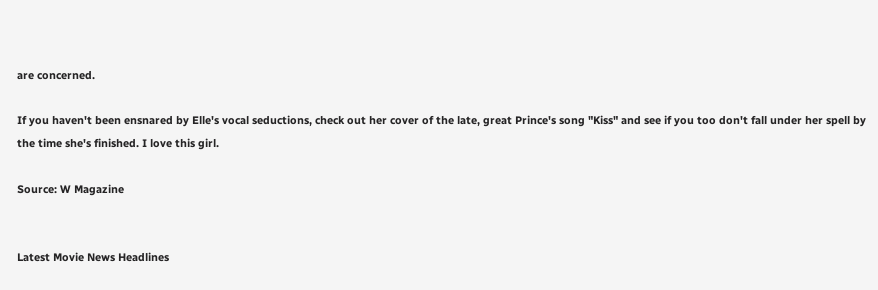are concerned.

If you haven't been ensnared by Elle's vocal seductions, check out her cover of the late, great Prince's song "Kiss" and see if you too don't fall under her spell by the time she's finished. I love this girl.

Source: W Magazine


Latest Movie News Headlines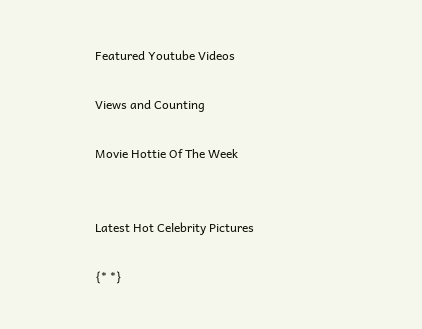Featured Youtube Videos

Views and Counting

Movie Hottie Of The Week


Latest Hot Celebrity Pictures

{* *}